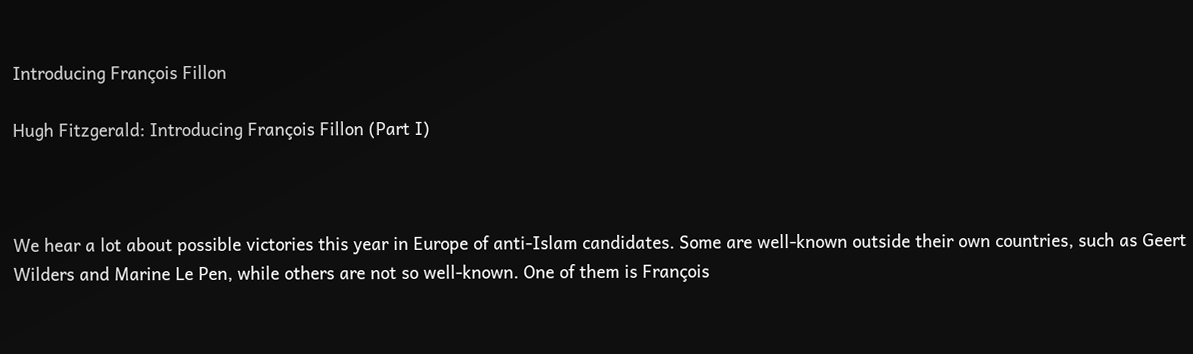Introducing François Fillon

Hugh Fitzgerald: Introducing François Fillon (Part I)



We hear a lot about possible victories this year in Europe of anti-Islam candidates. Some are well-known outside their own countries, such as Geert Wilders and Marine Le Pen, while others are not so well-known. One of them is François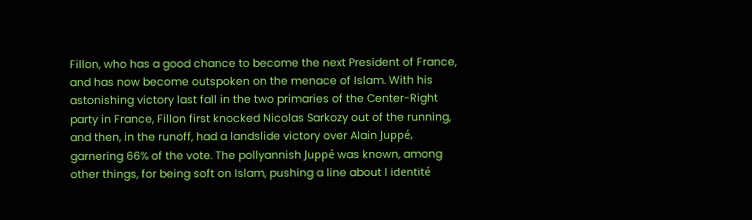Fillon, who has a good chance to become the next President of France, and has now become outspoken on the menace of Islam. With his astonishing victory last fall in the two primaries of the Center-Right party in France, Fillon first knocked Nicolas Sarkozy out of the running, and then, in the runoff, had a landslide victory over Alain Juppé, garnering 66% of the vote. The pollyannish Juppé was known, among other things, for being soft on Islam, pushing a line about l identité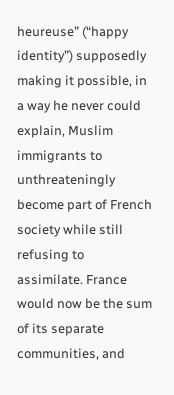heureuse” (“happy identity”) supposedly making it possible, in a way he never could explain, Muslim immigrants to unthreateningly become part of French society while still refusing to assimilate. France would now be the sum of its separate communities, and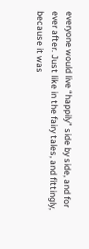everyone would live “happily” side by side, and for ever after. Just like in the fairy tales, and fittingly, because it was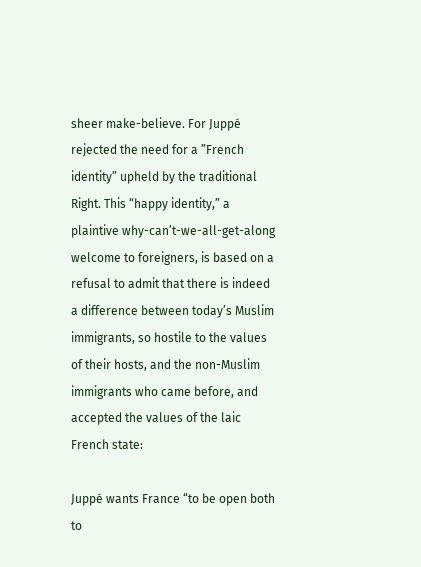sheer make-believe. For Juppé rejected the need for a ”French identity” upheld by the traditional Right. This “happy identity,” a plaintive why-can’t-we-all-get-along welcome to foreigners, is based on a refusal to admit that there is indeed a difference between today’s Muslim immigrants, so hostile to the values of their hosts, and the non-Muslim immigrants who came before, and accepted the values of the laic French state:

Juppé wants France “to be open both to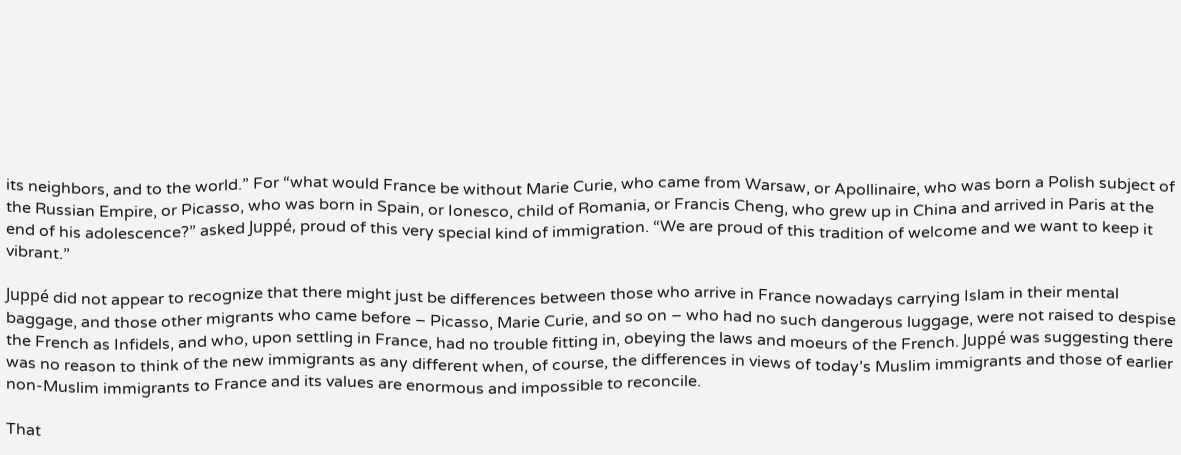its neighbors, and to the world.” For “what would France be without Marie Curie, who came from Warsaw, or Apollinaire, who was born a Polish subject of the Russian Empire, or Picasso, who was born in Spain, or Ionesco, child of Romania, or Francis Cheng, who grew up in China and arrived in Paris at the end of his adolescence?” asked Juppé, proud of this very special kind of immigration. “We are proud of this tradition of welcome and we want to keep it vibrant.”

Juppé did not appear to recognize that there might just be differences between those who arrive in France nowadays carrying Islam in their mental baggage, and those other migrants who came before – Picasso, Marie Curie, and so on – who had no such dangerous luggage, were not raised to despise the French as Infidels, and who, upon settling in France, had no trouble fitting in, obeying the laws and moeurs of the French. Juppé was suggesting there was no reason to think of the new immigrants as any different when, of course, the differences in views of today’s Muslim immigrants and those of earlier non-Muslim immigrants to France and its values are enormous and impossible to reconcile.

That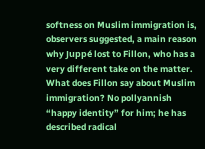softness on Muslim immigration is, observers suggested, a main reason why Juppé lost to Fillon, who has a very different take on the matter. What does Fillon say about Muslim immigration? No pollyannish “happy identity” for him; he has described radical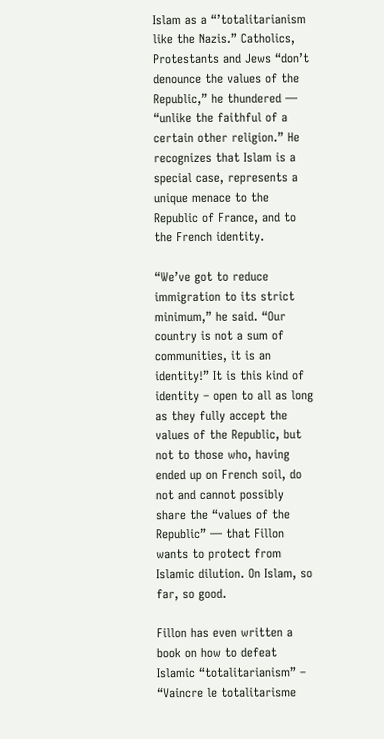Islam as a “’totalitarianism like the Nazis.” Catholics, Protestants and Jews “don’t denounce the values of the Republic,” he thundered — “unlike the faithful of a certain other religion.” He recognizes that Islam is a special case, represents a unique menace to the Republic of France, and to the French identity.

“We’ve got to reduce immigration to its strict minimum,” he said. “Our country is not a sum of communities, it is an identity!” It is this kind of identity – open to all as long as they fully accept the values of the Republic, but not to those who, having ended up on French soil, do not and cannot possibly share the “values of the Republic” — that Fillon wants to protect from Islamic dilution. On Islam, so far, so good.

Fillon has even written a book on how to defeat Islamic “totalitarianism” – “Vaincre le totalitarisme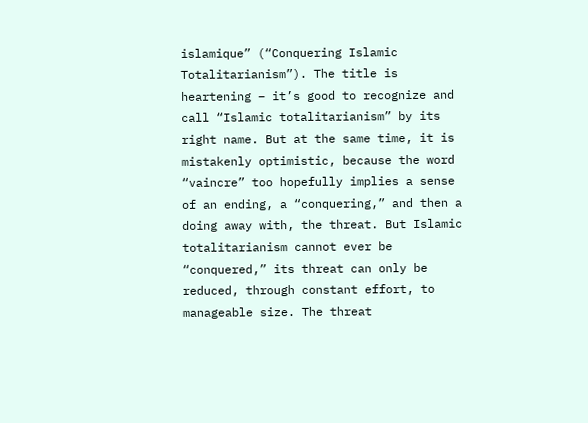islamique” (“Conquering Islamic Totalitarianism”). The title is heartening – it’s good to recognize and call “Islamic totalitarianism” by its right name. But at the same time, it is mistakenly optimistic, because the word “vaincre” too hopefully implies a sense of an ending, a “conquering,” and then a doing away with, the threat. But Islamic totalitarianism cannot ever be “conquered,” its threat can only be reduced, through constant effort, to manageable size. The threat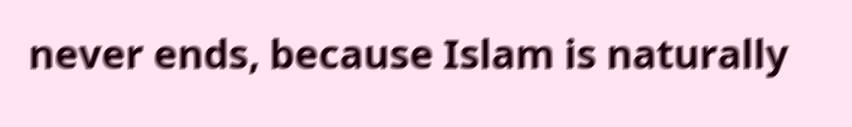never ends, because Islam is naturally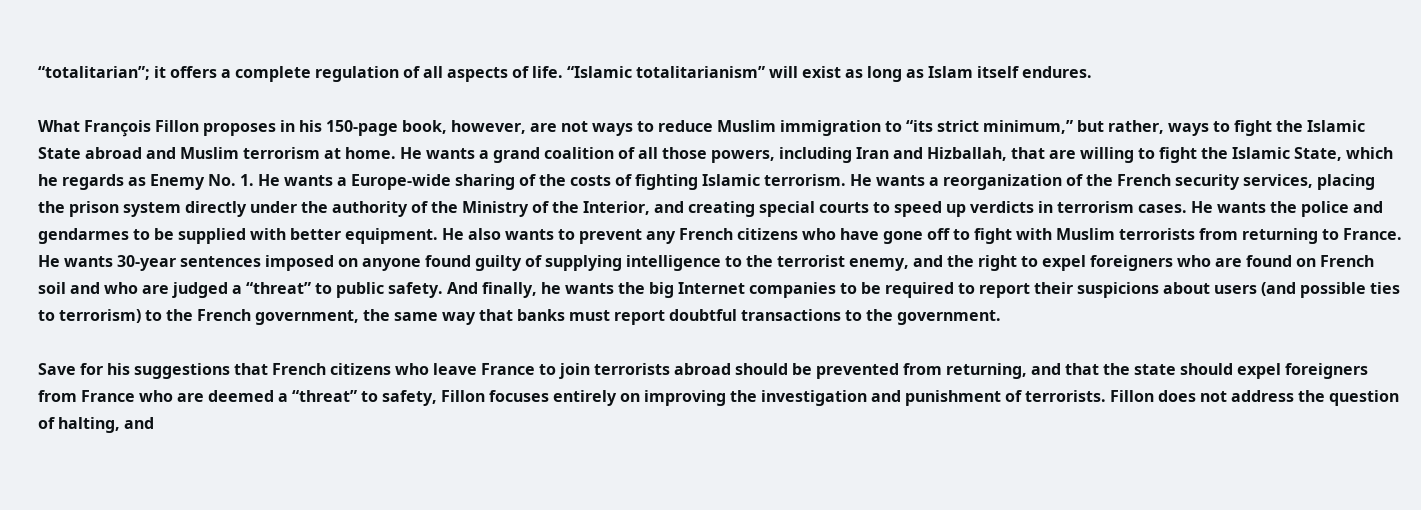“totalitarian”; it offers a complete regulation of all aspects of life. “Islamic totalitarianism” will exist as long as Islam itself endures.

What François Fillon proposes in his 150-page book, however, are not ways to reduce Muslim immigration to “its strict minimum,” but rather, ways to fight the Islamic State abroad and Muslim terrorism at home. He wants a grand coalition of all those powers, including Iran and Hizballah, that are willing to fight the Islamic State, which he regards as Enemy No. 1. He wants a Europe-wide sharing of the costs of fighting Islamic terrorism. He wants a reorganization of the French security services, placing the prison system directly under the authority of the Ministry of the Interior, and creating special courts to speed up verdicts in terrorism cases. He wants the police and gendarmes to be supplied with better equipment. He also wants to prevent any French citizens who have gone off to fight with Muslim terrorists from returning to France. He wants 30-year sentences imposed on anyone found guilty of supplying intelligence to the terrorist enemy, and the right to expel foreigners who are found on French soil and who are judged a “threat” to public safety. And finally, he wants the big Internet companies to be required to report their suspicions about users (and possible ties to terrorism) to the French government, the same way that banks must report doubtful transactions to the government.

Save for his suggestions that French citizens who leave France to join terrorists abroad should be prevented from returning, and that the state should expel foreigners from France who are deemed a “threat” to safety, Fillon focuses entirely on improving the investigation and punishment of terrorists. Fillon does not address the question of halting, and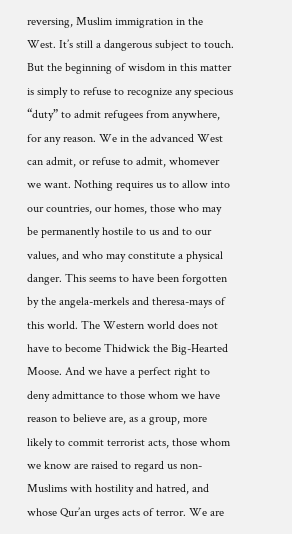reversing, Muslim immigration in the West. It’s still a dangerous subject to touch. But the beginning of wisdom in this matter is simply to refuse to recognize any specious “duty” to admit refugees from anywhere, for any reason. We in the advanced West can admit, or refuse to admit, whomever we want. Nothing requires us to allow into our countries, our homes, those who may be permanently hostile to us and to our values, and who may constitute a physical danger. This seems to have been forgotten by the angela-merkels and theresa-mays of this world. The Western world does not have to become Thidwick the Big-Hearted Moose. And we have a perfect right to deny admittance to those whom we have reason to believe are, as a group, more likely to commit terrorist acts, those whom we know are raised to regard us non-Muslims with hostility and hatred, and whose Qur’an urges acts of terror. We are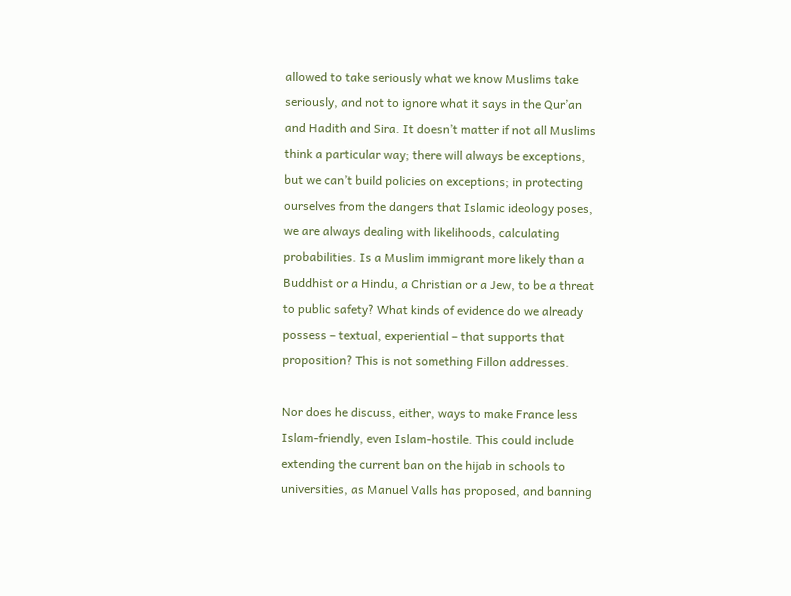allowed to take seriously what we know Muslims take seriously, and not to ignore what it says in the Qur’an and Hadith and Sira. It doesn’t matter if not all Muslims think a particular way; there will always be exceptions, but we can’t build policies on exceptions; in protecting ourselves from the dangers that Islamic ideology poses, we are always dealing with likelihoods, calculating probabilities. Is a Muslim immigrant more likely than a Buddhist or a Hindu, a Christian or a Jew, to be a threat to public safety? What kinds of evidence do we already possess – textual, experiential – that supports that proposition? This is not something Fillon addresses.

Nor does he discuss, either, ways to make France less Islam-friendly, even Islam-hostile. This could include extending the current ban on the hijab in schools to universities, as Manuel Valls has proposed, and banning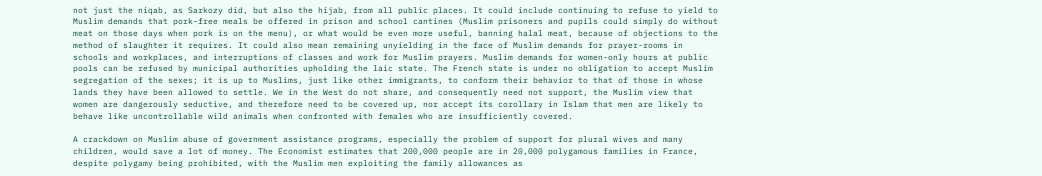not just the niqab, as Sarkozy did, but also the hijab, from all public places. It could include continuing to refuse to yield to Muslim demands that pork-free meals be offered in prison and school cantines (Muslim prisoners and pupils could simply do without meat on those days when pork is on the menu), or what would be even more useful, banning halal meat, because of objections to the method of slaughter it requires. It could also mean remaining unyielding in the face of Muslim demands for prayer-rooms in schools and workplaces, and interruptions of classes and work for Muslim prayers. Muslim demands for women-only hours at public pools can be refused by municipal authorities upholding the laic state. The French state is under no obligation to accept Muslim segregation of the sexes; it is up to Muslims, just like other immigrants, to conform their behavior to that of those in whose lands they have been allowed to settle. We in the West do not share, and consequently need not support, the Muslim view that women are dangerously seductive, and therefore need to be covered up, nor accept its corollary in Islam that men are likely to behave like uncontrollable wild animals when confronted with females who are insufficiently covered.

A crackdown on Muslim abuse of government assistance programs, especially the problem of support for plural wives and many children, would save a lot of money. The Economist estimates that 200,000 people are in 20,000 polygamous families in France, despite polygamy being prohibited, with the Muslim men exploiting the family allowances as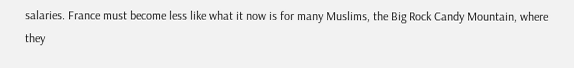salaries. France must become less like what it now is for many Muslims, the Big Rock Candy Mountain, where they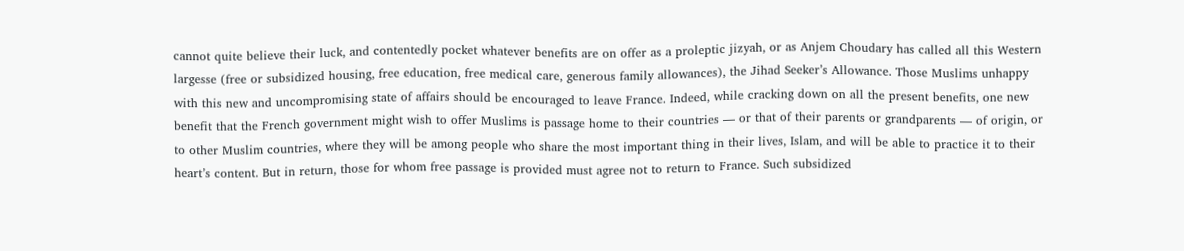cannot quite believe their luck, and contentedly pocket whatever benefits are on offer as a proleptic jizyah, or as Anjem Choudary has called all this Western largesse (free or subsidized housing, free education, free medical care, generous family allowances), the Jihad Seeker’s Allowance. Those Muslims unhappy with this new and uncompromising state of affairs should be encouraged to leave France. Indeed, while cracking down on all the present benefits, one new benefit that the French government might wish to offer Muslims is passage home to their countries — or that of their parents or grandparents — of origin, or to other Muslim countries, where they will be among people who share the most important thing in their lives, Islam, and will be able to practice it to their heart’s content. But in return, those for whom free passage is provided must agree not to return to France. Such subsidized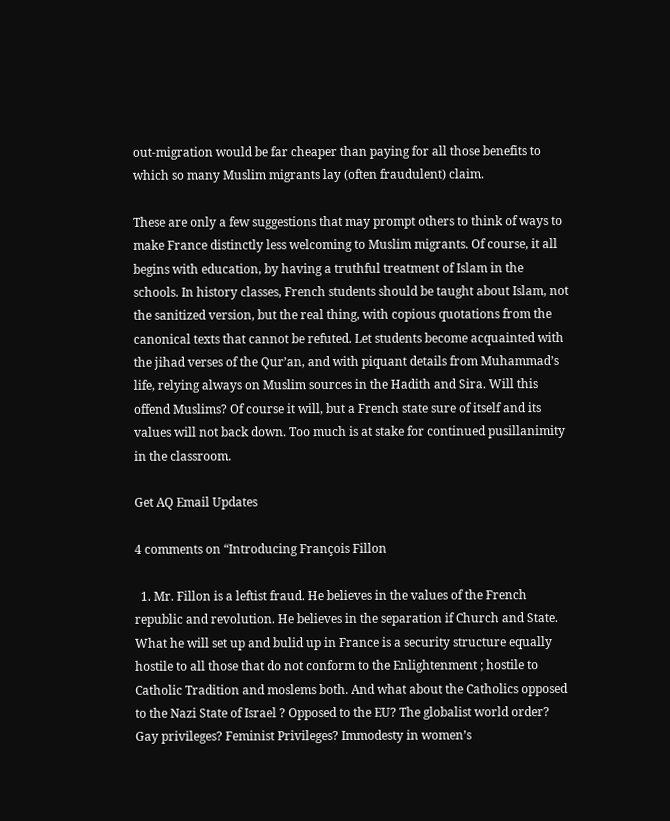out-migration would be far cheaper than paying for all those benefits to which so many Muslim migrants lay (often fraudulent) claim.

These are only a few suggestions that may prompt others to think of ways to make France distinctly less welcoming to Muslim migrants. Of course, it all begins with education, by having a truthful treatment of Islam in the schools. In history classes, French students should be taught about Islam, not the sanitized version, but the real thing, with copious quotations from the canonical texts that cannot be refuted. Let students become acquainted with the jihad verses of the Qur’an, and with piquant details from Muhammad’s life, relying always on Muslim sources in the Hadith and Sira. Will this offend Muslims? Of course it will, but a French state sure of itself and its values will not back down. Too much is at stake for continued pusillanimity in the classroom.

Get AQ Email Updates

4 comments on “Introducing François Fillon

  1. Mr. Fillon is a leftist fraud. He believes in the values of the French republic and revolution. He believes in the separation if Church and State. What he will set up and bulid up in France is a security structure equally hostile to all those that do not conform to the Enlightenment ; hostile to Catholic Tradition and moslems both. And what about the Catholics opposed to the Nazi State of Israel ? Opposed to the EU? The globalist world order? Gay privileges? Feminist Privileges? Immodesty in women’s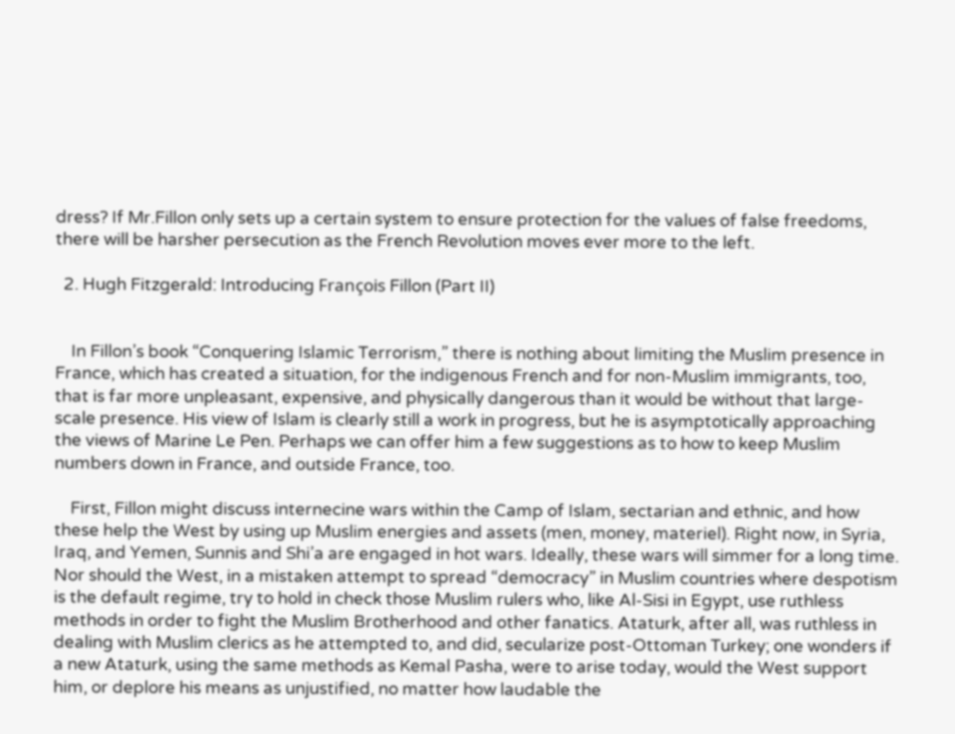dress? If Mr.Fillon only sets up a certain system to ensure protection for the values of false freedoms, there will be harsher persecution as the French Revolution moves ever more to the left.

  2. Hugh Fitzgerald: Introducing François Fillon (Part II)


    In Fillon’s book “Conquering Islamic Terrorism,” there is nothing about limiting the Muslim presence in France, which has created a situation, for the indigenous French and for non-Muslim immigrants, too, that is far more unpleasant, expensive, and physically dangerous than it would be without that large-scale presence. His view of Islam is clearly still a work in progress, but he is asymptotically approaching the views of Marine Le Pen. Perhaps we can offer him a few suggestions as to how to keep Muslim numbers down in France, and outside France, too.

    First, Fillon might discuss internecine wars within the Camp of Islam, sectarian and ethnic, and how these help the West by using up Muslim energies and assets (men, money, materiel). Right now, in Syria, Iraq, and Yemen, Sunnis and Shi’a are engaged in hot wars. Ideally, these wars will simmer for a long time. Nor should the West, in a mistaken attempt to spread “democracy” in Muslim countries where despotism is the default regime, try to hold in check those Muslim rulers who, like Al-Sisi in Egypt, use ruthless methods in order to fight the Muslim Brotherhood and other fanatics. Ataturk, after all, was ruthless in dealing with Muslim clerics as he attempted to, and did, secularize post-Ottoman Turkey; one wonders if a new Ataturk, using the same methods as Kemal Pasha, were to arise today, would the West support him, or deplore his means as unjustified, no matter how laudable the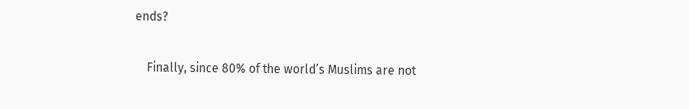ends?

    Finally, since 80% of the world’s Muslims are not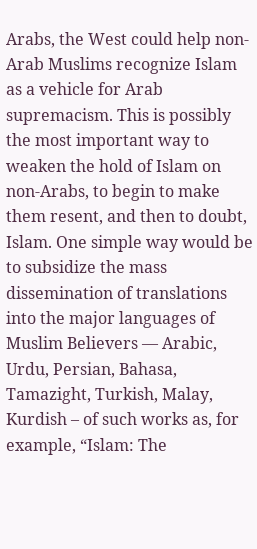Arabs, the West could help non-Arab Muslims recognize Islam as a vehicle for Arab supremacism. This is possibly the most important way to weaken the hold of Islam on non-Arabs, to begin to make them resent, and then to doubt, Islam. One simple way would be to subsidize the mass dissemination of translations into the major languages of Muslim Believers — Arabic, Urdu, Persian, Bahasa, Tamazight, Turkish, Malay, Kurdish – of such works as, for example, “Islam: The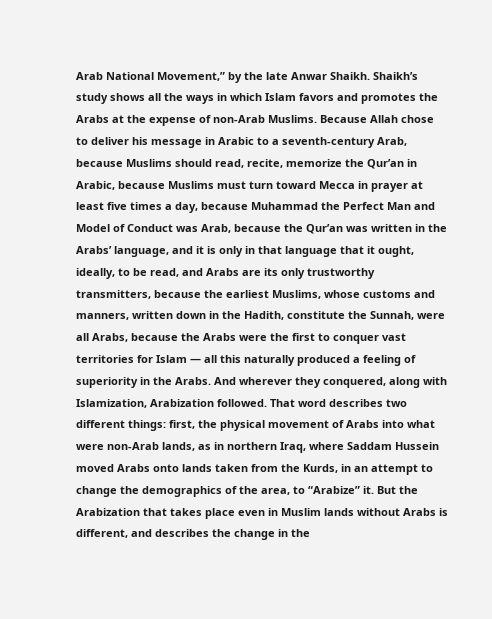Arab National Movement,” by the late Anwar Shaikh. Shaikh’s study shows all the ways in which Islam favors and promotes the Arabs at the expense of non-Arab Muslims. Because Allah chose to deliver his message in Arabic to a seventh-century Arab, because Muslims should read, recite, memorize the Qur’an in Arabic, because Muslims must turn toward Mecca in prayer at least five times a day, because Muhammad the Perfect Man and Model of Conduct was Arab, because the Qur’an was written in the Arabs’ language, and it is only in that language that it ought, ideally, to be read, and Arabs are its only trustworthy transmitters, because the earliest Muslims, whose customs and manners, written down in the Hadith, constitute the Sunnah, were all Arabs, because the Arabs were the first to conquer vast territories for Islam — all this naturally produced a feeling of superiority in the Arabs. And wherever they conquered, along with Islamization, Arabization followed. That word describes two different things: first, the physical movement of Arabs into what were non-Arab lands, as in northern Iraq, where Saddam Hussein moved Arabs onto lands taken from the Kurds, in an attempt to change the demographics of the area, to “Arabize” it. But the Arabization that takes place even in Muslim lands without Arabs is different, and describes the change in the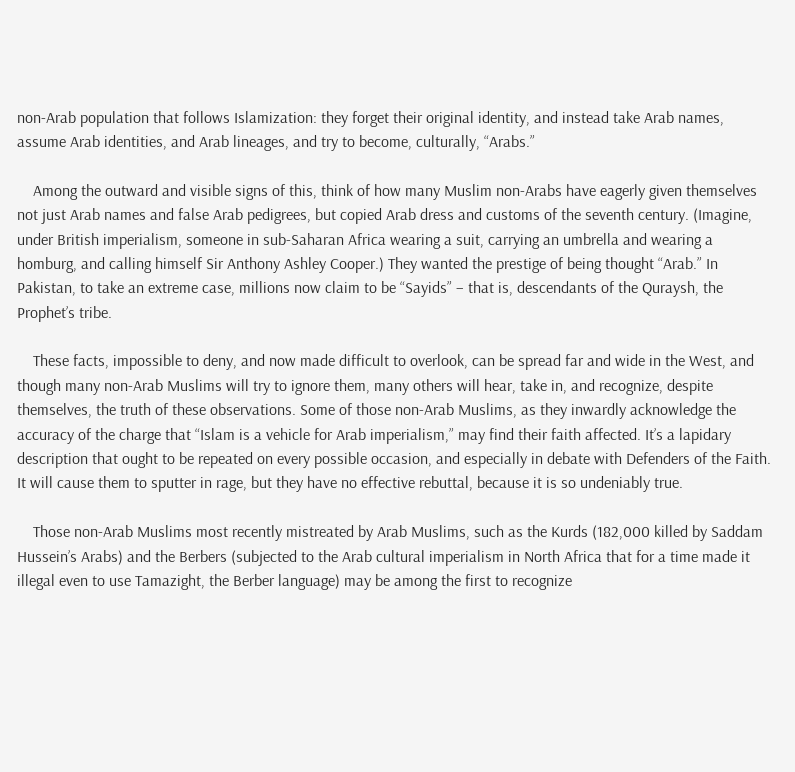non-Arab population that follows Islamization: they forget their original identity, and instead take Arab names, assume Arab identities, and Arab lineages, and try to become, culturally, “Arabs.”

    Among the outward and visible signs of this, think of how many Muslim non-Arabs have eagerly given themselves not just Arab names and false Arab pedigrees, but copied Arab dress and customs of the seventh century. (Imagine, under British imperialism, someone in sub-Saharan Africa wearing a suit, carrying an umbrella and wearing a homburg, and calling himself Sir Anthony Ashley Cooper.) They wanted the prestige of being thought “Arab.” In Pakistan, to take an extreme case, millions now claim to be “Sayids” – that is, descendants of the Quraysh, the Prophet’s tribe.

    These facts, impossible to deny, and now made difficult to overlook, can be spread far and wide in the West, and though many non-Arab Muslims will try to ignore them, many others will hear, take in, and recognize, despite themselves, the truth of these observations. Some of those non-Arab Muslims, as they inwardly acknowledge the accuracy of the charge that “Islam is a vehicle for Arab imperialism,” may find their faith affected. It’s a lapidary description that ought to be repeated on every possible occasion, and especially in debate with Defenders of the Faith. It will cause them to sputter in rage, but they have no effective rebuttal, because it is so undeniably true.

    Those non-Arab Muslims most recently mistreated by Arab Muslims, such as the Kurds (182,000 killed by Saddam Hussein’s Arabs) and the Berbers (subjected to the Arab cultural imperialism in North Africa that for a time made it illegal even to use Tamazight, the Berber language) may be among the first to recognize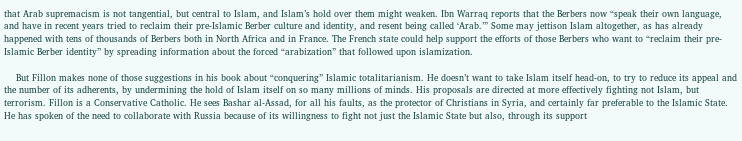that Arab supremacism is not tangential, but central to Islam, and Islam’s hold over them might weaken. Ibn Warraq reports that the Berbers now “speak their own language, and have in recent years tried to reclaim their pre-Islamic Berber culture and identity, and resent being called ‘Arab.’” Some may jettison Islam altogether, as has already happened with tens of thousands of Berbers both in North Africa and in France. The French state could help support the efforts of those Berbers who want to “reclaim their pre-Islamic Berber identity” by spreading information about the forced “arabization” that followed upon islamization.

    But Fillon makes none of those suggestions in his book about “conquering” Islamic totalitarianism. He doesn’t want to take Islam itself head-on, to try to reduce its appeal and the number of its adherents, by undermining the hold of Islam itself on so many millions of minds. His proposals are directed at more effectively fighting not Islam, but terrorism. Fillon is a Conservative Catholic. He sees Bashar al-Assad, for all his faults, as the protector of Christians in Syria, and certainly far preferable to the Islamic State. He has spoken of the need to collaborate with Russia because of its willingness to fight not just the Islamic State but also, through its support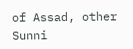of Assad, other Sunni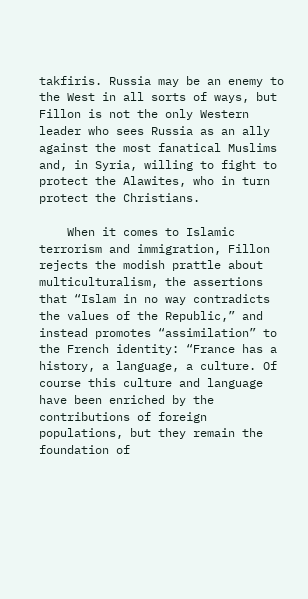takfiris. Russia may be an enemy to the West in all sorts of ways, but Fillon is not the only Western leader who sees Russia as an ally against the most fanatical Muslims and, in Syria, willing to fight to protect the Alawites, who in turn protect the Christians.

    When it comes to Islamic terrorism and immigration, Fillon rejects the modish prattle about multiculturalism, the assertions that “Islam in no way contradicts the values of the Republic,” and instead promotes “assimilation” to the French identity: “France has a history, a language, a culture. Of course this culture and language have been enriched by the contributions of foreign populations, but they remain the foundation of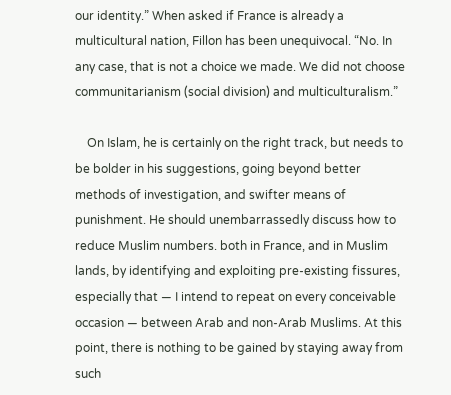our identity.” When asked if France is already a multicultural nation, Fillon has been unequivocal. “No. In any case, that is not a choice we made. We did not choose communitarianism (social division) and multiculturalism.”

    On Islam, he is certainly on the right track, but needs to be bolder in his suggestions, going beyond better methods of investigation, and swifter means of punishment. He should unembarrassedly discuss how to reduce Muslim numbers. both in France, and in Muslim lands, by identifying and exploiting pre-existing fissures, especially that — I intend to repeat on every conceivable occasion — between Arab and non-Arab Muslims. At this point, there is nothing to be gained by staying away from such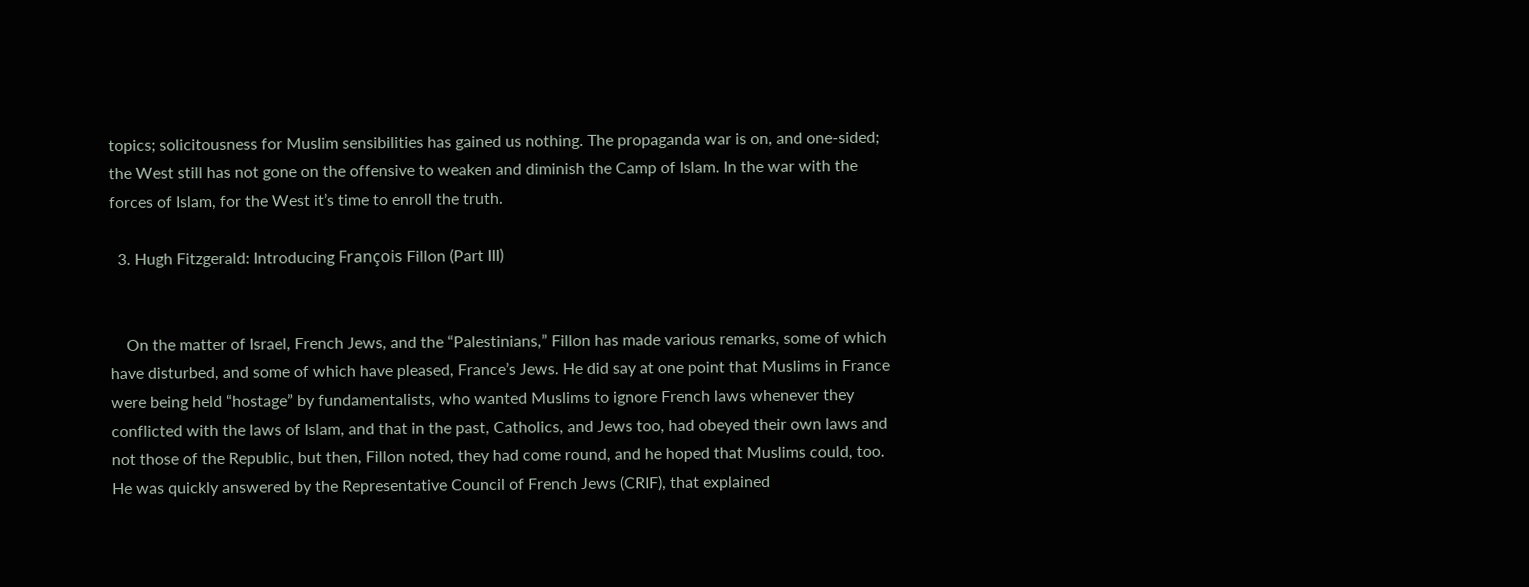topics; solicitousness for Muslim sensibilities has gained us nothing. The propaganda war is on, and one-sided; the West still has not gone on the offensive to weaken and diminish the Camp of Islam. In the war with the forces of Islam, for the West it’s time to enroll the truth.

  3. Hugh Fitzgerald: Introducing François Fillon (Part III)


    On the matter of Israel, French Jews, and the “Palestinians,” Fillon has made various remarks, some of which have disturbed, and some of which have pleased, France’s Jews. He did say at one point that Muslims in France were being held “hostage” by fundamentalists, who wanted Muslims to ignore French laws whenever they conflicted with the laws of Islam, and that in the past, Catholics, and Jews too, had obeyed their own laws and not those of the Republic, but then, Fillon noted, they had come round, and he hoped that Muslims could, too. He was quickly answered by the Representative Council of French Jews (CRIF), that explained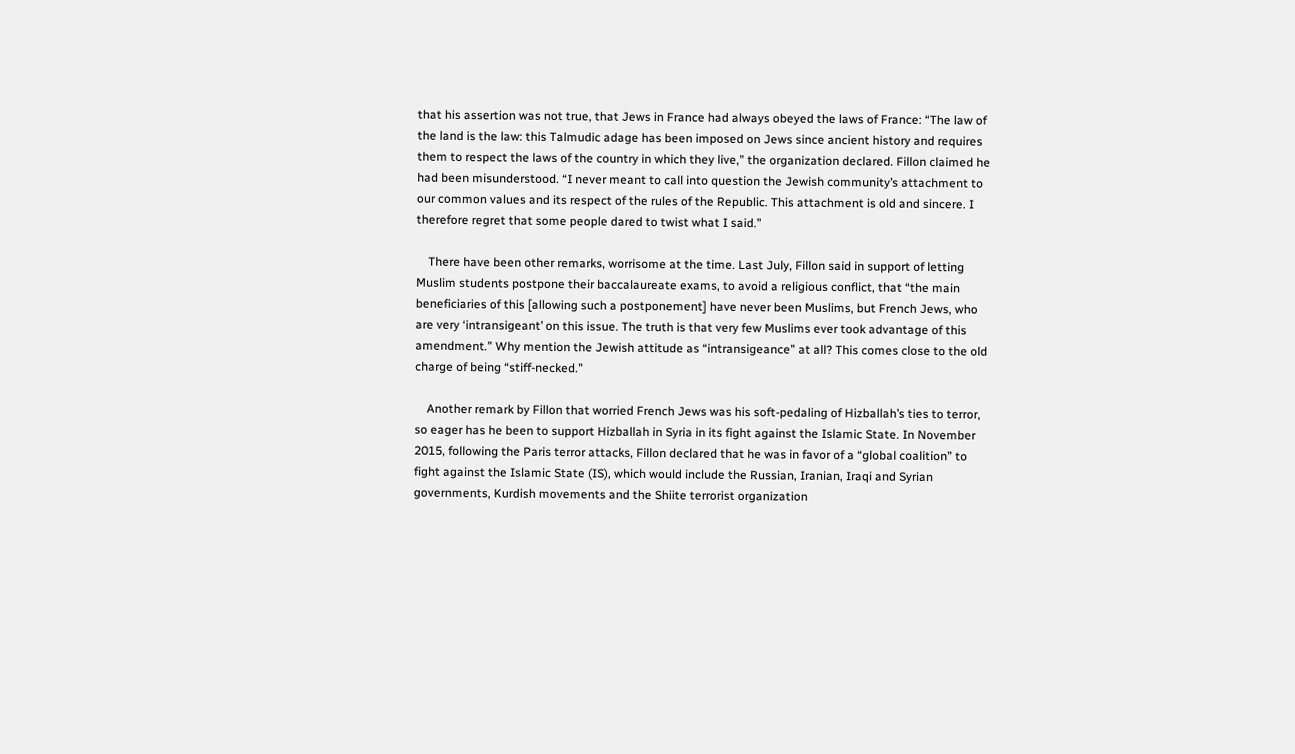that his assertion was not true, that Jews in France had always obeyed the laws of France: “The law of the land is the law: this Talmudic adage has been imposed on Jews since ancient history and requires them to respect the laws of the country in which they live,” the organization declared. Fillon claimed he had been misunderstood. “I never meant to call into question the Jewish community’s attachment to our common values and its respect of the rules of the Republic. This attachment is old and sincere. I therefore regret that some people dared to twist what I said.”

    There have been other remarks, worrisome at the time. Last July, Fillon said in support of letting Muslim students postpone their baccalaureate exams, to avoid a religious conflict, that “the main beneficiaries of this [allowing such a postponement] have never been Muslims, but French Jews, who are very ‘intransigeant’ on this issue. The truth is that very few Muslims ever took advantage of this amendment.” Why mention the Jewish attitude as “intransigeance” at all? This comes close to the old charge of being “stiff-necked.”

    Another remark by Fillon that worried French Jews was his soft-pedaling of Hizballah’s ties to terror, so eager has he been to support Hizballah in Syria in its fight against the Islamic State. In November 2015, following the Paris terror attacks, Fillon declared that he was in favor of a “global coalition” to fight against the Islamic State (IS), which would include the Russian, Iranian, Iraqi and Syrian governments, Kurdish movements and the Shiite terrorist organization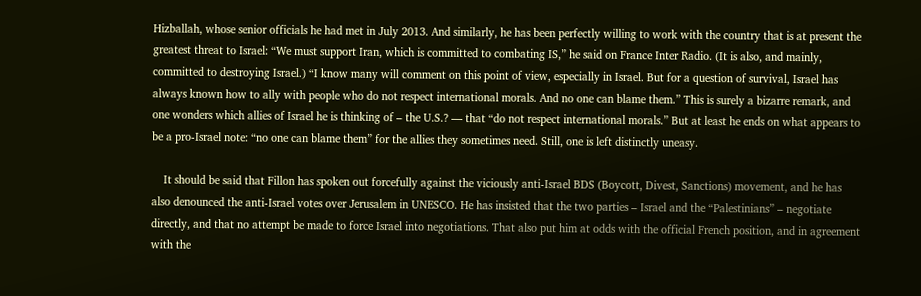Hizballah, whose senior officials he had met in July 2013. And similarly, he has been perfectly willing to work with the country that is at present the greatest threat to Israel: “We must support Iran, which is committed to combating IS,” he said on France Inter Radio. (It is also, and mainly, committed to destroying Israel.) “I know many will comment on this point of view, especially in Israel. But for a question of survival, Israel has always known how to ally with people who do not respect international morals. And no one can blame them.” This is surely a bizarre remark, and one wonders which allies of Israel he is thinking of – the U.S.? — that “do not respect international morals.” But at least he ends on what appears to be a pro-Israel note: “no one can blame them” for the allies they sometimes need. Still, one is left distinctly uneasy.

    It should be said that Fillon has spoken out forcefully against the viciously anti-Israel BDS (Boycott, Divest, Sanctions) movement, and he has also denounced the anti-Israel votes over Jerusalem in UNESCO. He has insisted that the two parties – Israel and the “Palestinians” – negotiate directly, and that no attempt be made to force Israel into negotiations. That also put him at odds with the official French position, and in agreement with the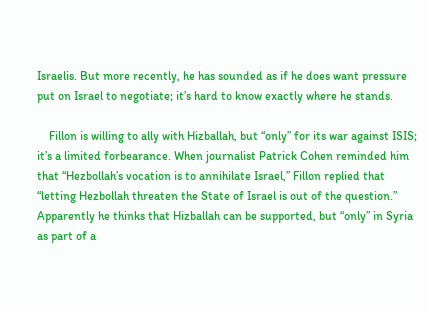Israelis. But more recently, he has sounded as if he does want pressure put on Israel to negotiate; it’s hard to know exactly where he stands.

    Fillon is willing to ally with Hizballah, but “only” for its war against ISIS; it’s a limited forbearance. When journalist Patrick Cohen reminded him that “Hezbollah’s vocation is to annihilate Israel,” Fillon replied that “letting Hezbollah threaten the State of Israel is out of the question.” Apparently he thinks that Hizballah can be supported, but “only” in Syria as part of a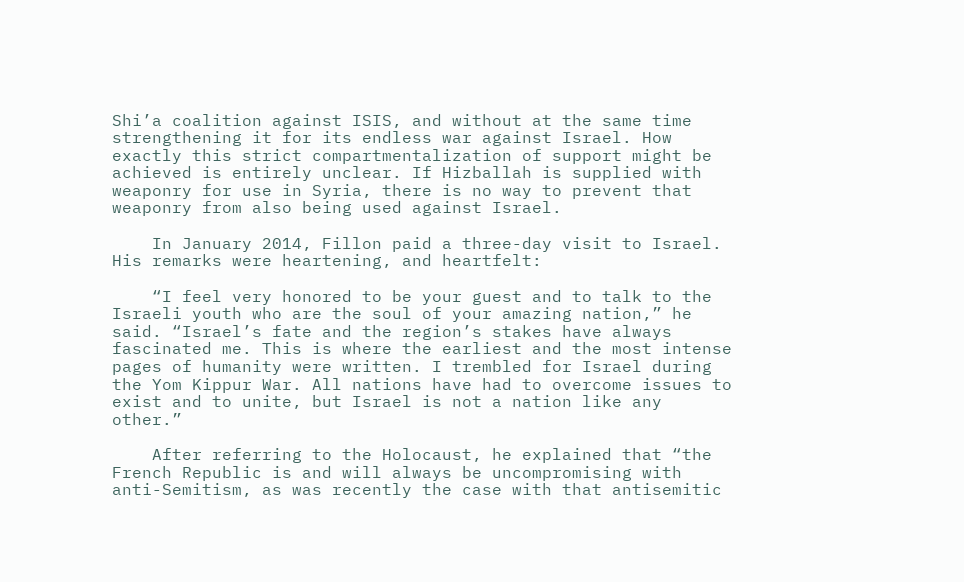Shi’a coalition against ISIS, and without at the same time strengthening it for its endless war against Israel. How exactly this strict compartmentalization of support might be achieved is entirely unclear. If Hizballah is supplied with weaponry for use in Syria, there is no way to prevent that weaponry from also being used against Israel.

    In January 2014, Fillon paid a three-day visit to Israel. His remarks were heartening, and heartfelt:

    “I feel very honored to be your guest and to talk to the Israeli youth who are the soul of your amazing nation,” he said. “Israel’s fate and the region’s stakes have always fascinated me. This is where the earliest and the most intense pages of humanity were written. I trembled for Israel during the Yom Kippur War. All nations have had to overcome issues to exist and to unite, but Israel is not a nation like any other.”

    After referring to the Holocaust, he explained that “the French Republic is and will always be uncompromising with anti-Semitism, as was recently the case with that antisemitic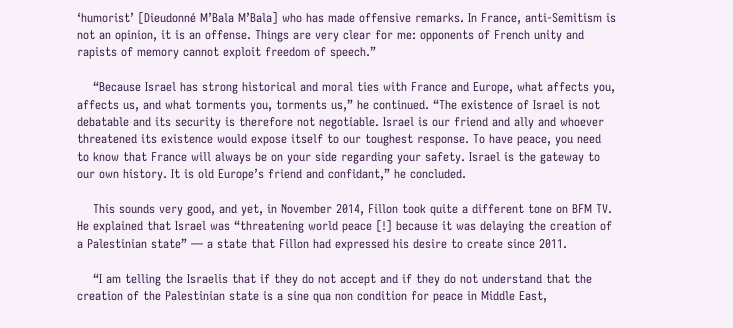‘humorist’ [Dieudonné M’Bala M’Bala] who has made offensive remarks. In France, anti-Semitism is not an opinion, it is an offense. Things are very clear for me: opponents of French unity and rapists of memory cannot exploit freedom of speech.”

    “Because Israel has strong historical and moral ties with France and Europe, what affects you, affects us, and what torments you, torments us,” he continued. “The existence of Israel is not debatable and its security is therefore not negotiable. Israel is our friend and ally and whoever threatened its existence would expose itself to our toughest response. To have peace, you need to know that France will always be on your side regarding your safety. Israel is the gateway to our own history. It is old Europe’s friend and confidant,” he concluded.

    This sounds very good, and yet, in November 2014, Fillon took quite a different tone on BFM TV. He explained that Israel was “threatening world peace [!] because it was delaying the creation of a Palestinian state” — a state that Fillon had expressed his desire to create since 2011.

    “I am telling the Israelis that if they do not accept and if they do not understand that the creation of the Palestinian state is a sine qua non condition for peace in Middle East,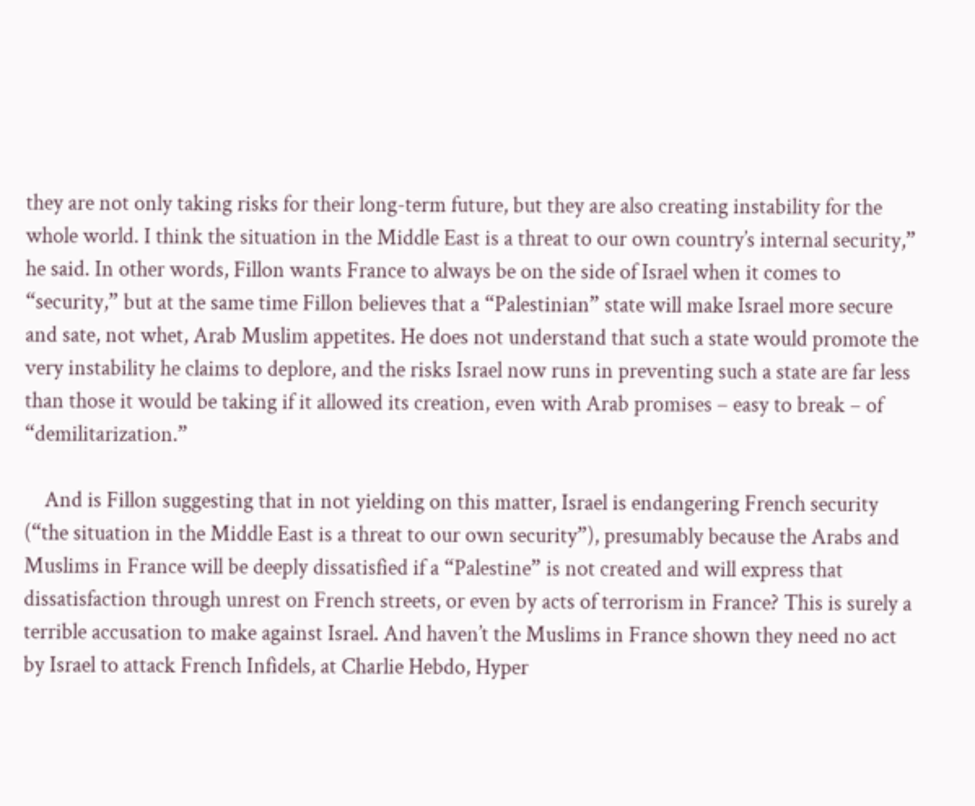they are not only taking risks for their long-term future, but they are also creating instability for the whole world. I think the situation in the Middle East is a threat to our own country’s internal security,” he said. In other words, Fillon wants France to always be on the side of Israel when it comes to “security,” but at the same time Fillon believes that a “Palestinian” state will make Israel more secure and sate, not whet, Arab Muslim appetites. He does not understand that such a state would promote the very instability he claims to deplore, and the risks Israel now runs in preventing such a state are far less than those it would be taking if it allowed its creation, even with Arab promises – easy to break – of “demilitarization.”

    And is Fillon suggesting that in not yielding on this matter, Israel is endangering French security (“the situation in the Middle East is a threat to our own security”), presumably because the Arabs and Muslims in France will be deeply dissatisfied if a “Palestine” is not created and will express that dissatisfaction through unrest on French streets, or even by acts of terrorism in France? This is surely a terrible accusation to make against Israel. And haven’t the Muslims in France shown they need no act by Israel to attack French Infidels, at Charlie Hebdo, Hyper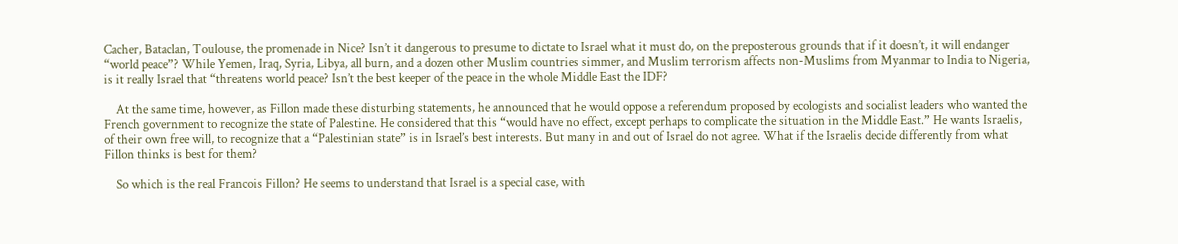Cacher, Bataclan, Toulouse, the promenade in Nice? Isn’t it dangerous to presume to dictate to Israel what it must do, on the preposterous grounds that if it doesn’t, it will endanger “world peace”? While Yemen, Iraq, Syria, Libya, all burn, and a dozen other Muslim countries simmer, and Muslim terrorism affects non-Muslims from Myanmar to India to Nigeria, is it really Israel that “threatens world peace? Isn’t the best keeper of the peace in the whole Middle East the IDF?

    At the same time, however, as Fillon made these disturbing statements, he announced that he would oppose a referendum proposed by ecologists and socialist leaders who wanted the French government to recognize the state of Palestine. He considered that this “would have no effect, except perhaps to complicate the situation in the Middle East.” He wants Israelis, of their own free will, to recognize that a “Palestinian state” is in Israel’s best interests. But many in and out of Israel do not agree. What if the Israelis decide differently from what Fillon thinks is best for them?

    So which is the real Francois Fillon? He seems to understand that Israel is a special case, with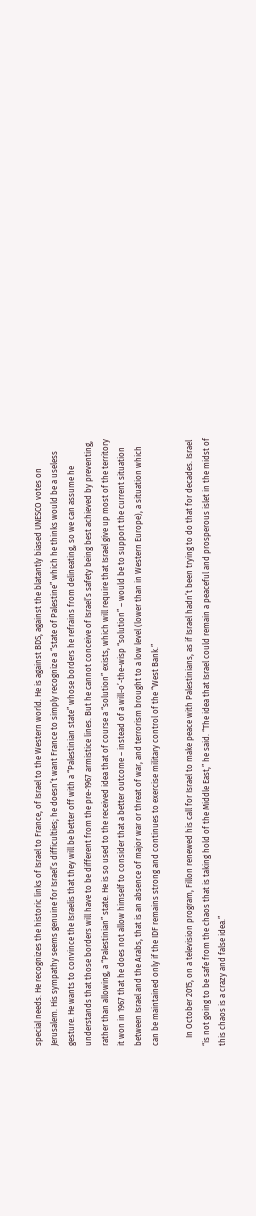special needs. He recognizes the historic links of Israel to France, of Israel to the Western world. He is against BDS, against the blatantly biased UNESCO votes on Jerusalem. His sympathy seems genuine for Israel’s difficulties; he doesn’t want France to simply recognize a “state of Palestine” which he thinks would be a useless gesture. He wants to convince the Israelis that they will be better off with a “Palestinian state” whose borders he refrains from delineating, so we can assume he understands that those borders will have to be different from the pre-1967 armistice lines. But he cannot conceive of Israel’s safety being best achieved by preventing, rather than allowing, a “Palestinian” state. He is so used to the received idea that of course a “solution” exists, which will require that Israel give up most of the territory it won in 1967 that he does not allow himself to consider that a better outcome – instead of a will-o’-the-wisp “solution” – would be to support the current situation between Israel and the Arabs, that is an absence of major war or threat of war, and terrorism brought to a low level (lower than in Western Europe), a situation which can be maintained only if the IDF remains strong and continues to exercise military control of the “West Bank.”

    In October 2015, on a television program, Fillon renewed his call for Israel to make peace with Palestinians, as if Israel hadn’t been trying to do that for decades. Israel “is not going to be safe from the chaos that is taking hold of the Middle East,” he said. “The idea that Israel could remain a peaceful and prosperous islet in the midst of this chaos is a crazy and false idea.”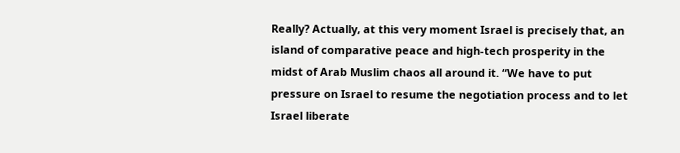Really? Actually, at this very moment Israel is precisely that, an island of comparative peace and high-tech prosperity in the midst of Arab Muslim chaos all around it. “We have to put pressure on Israel to resume the negotiation process and to let Israel liberate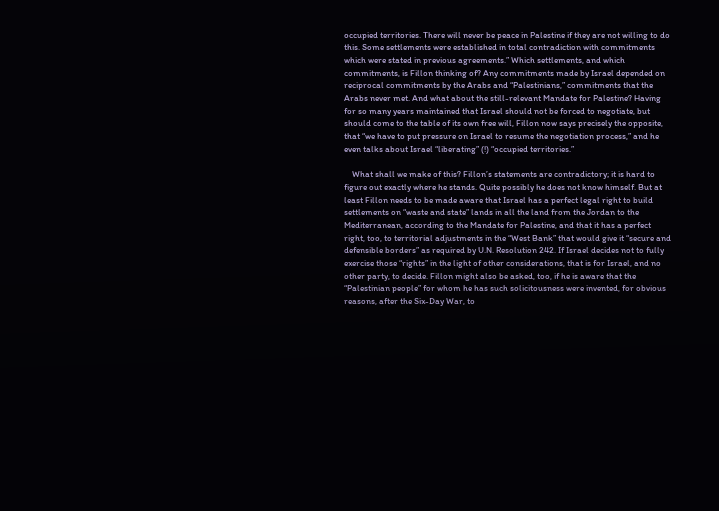occupied territories. There will never be peace in Palestine if they are not willing to do this. Some settlements were established in total contradiction with commitments which were stated in previous agreements.” Which settlements, and which commitments, is Fillon thinking of? Any commitments made by Israel depended on reciprocal commitments by the Arabs and “Palestinians,” commitments that the Arabs never met. And what about the still-relevant Mandate for Palestine? Having for so many years maintained that Israel should not be forced to negotiate, but should come to the table of its own free will, Fillon now says precisely the opposite, that “we have to put pressure on Israel to resume the negotiation process,” and he even talks about Israel “liberating” (!) “occupied territories.”

    What shall we make of this? Fillon’s statements are contradictory; it is hard to figure out exactly where he stands. Quite possibly he does not know himself. But at least Fillon needs to be made aware that Israel has a perfect legal right to build settlements on “waste and state” lands in all the land from the Jordan to the Mediterranean, according to the Mandate for Palestine, and that it has a perfect right, too, to territorial adjustments in the “West Bank” that would give it “secure and defensible borders” as required by U.N. Resolution 242. If Israel decides not to fully exercise those “rights” in the light of other considerations, that is for Israel, and no other party, to decide. Fillon might also be asked, too, if he is aware that the “Palestinian people” for whom he has such solicitousness were invented, for obvious reasons, after the Six-Day War, to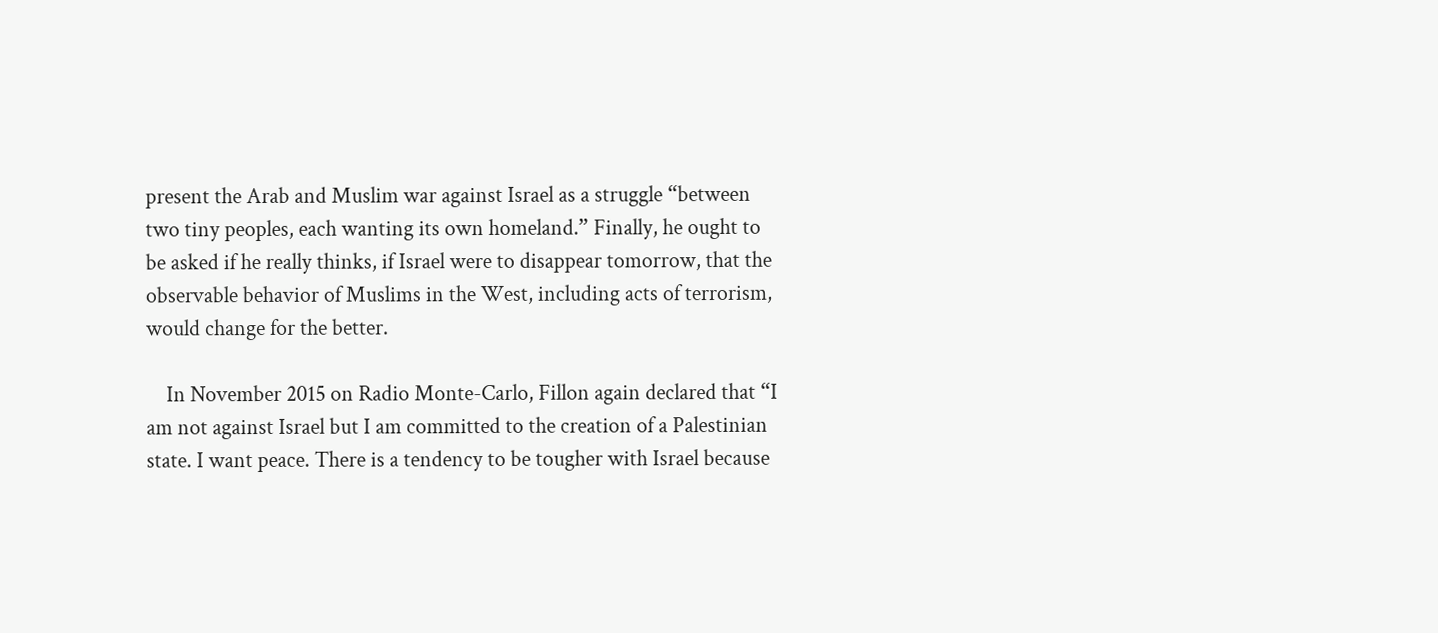present the Arab and Muslim war against Israel as a struggle “between two tiny peoples, each wanting its own homeland.” Finally, he ought to be asked if he really thinks, if Israel were to disappear tomorrow, that the observable behavior of Muslims in the West, including acts of terrorism, would change for the better.

    In November 2015 on Radio Monte-Carlo, Fillon again declared that “I am not against Israel but I am committed to the creation of a Palestinian state. I want peace. There is a tendency to be tougher with Israel because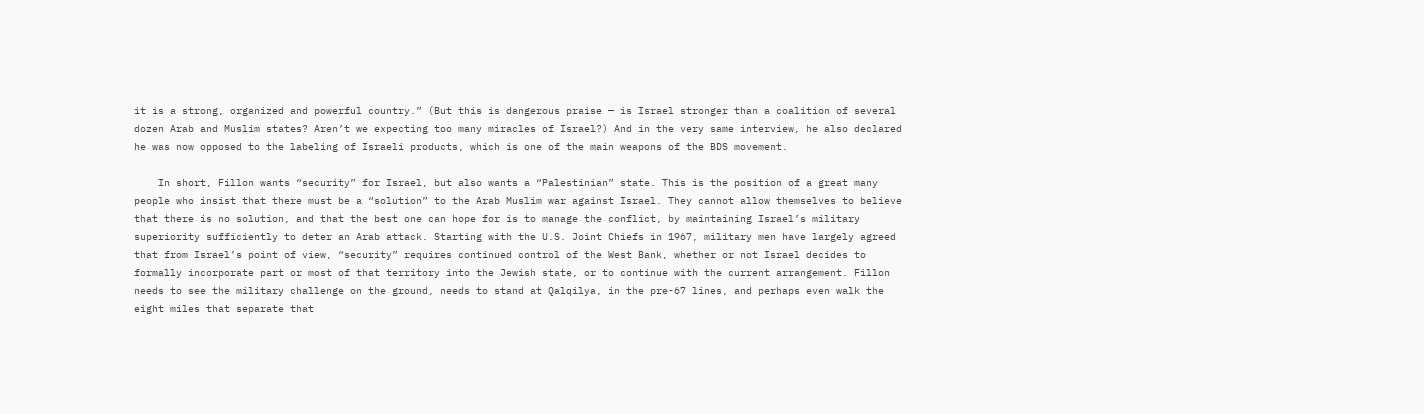it is a strong, organized and powerful country.” (But this is dangerous praise — is Israel stronger than a coalition of several dozen Arab and Muslim states? Aren’t we expecting too many miracles of Israel?) And in the very same interview, he also declared he was now opposed to the labeling of Israeli products, which is one of the main weapons of the BDS movement.

    In short, Fillon wants “security” for Israel, but also wants a “Palestinian” state. This is the position of a great many people who insist that there must be a “solution” to the Arab Muslim war against Israel. They cannot allow themselves to believe that there is no solution, and that the best one can hope for is to manage the conflict, by maintaining Israel’s military superiority sufficiently to deter an Arab attack. Starting with the U.S. Joint Chiefs in 1967, military men have largely agreed that from Israel’s point of view, “security” requires continued control of the West Bank, whether or not Israel decides to formally incorporate part or most of that territory into the Jewish state, or to continue with the current arrangement. Fillon needs to see the military challenge on the ground, needs to stand at Qalqilya, in the pre-67 lines, and perhaps even walk the eight miles that separate that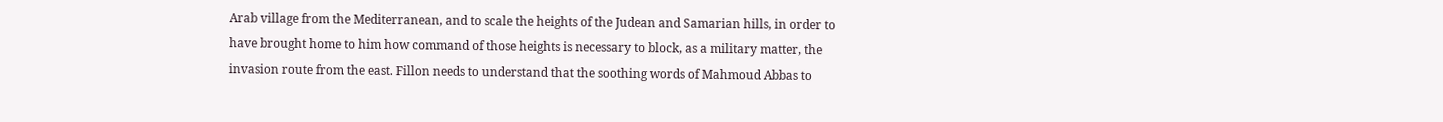Arab village from the Mediterranean, and to scale the heights of the Judean and Samarian hills, in order to have brought home to him how command of those heights is necessary to block, as a military matter, the invasion route from the east. Fillon needs to understand that the soothing words of Mahmoud Abbas to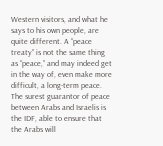Western visitors, and what he says to his own people, are quite different. A “peace treaty” is not the same thing as “peace,” and may indeed get in the way of, even make more difficult, a long-term peace. The surest guarantor of peace between Arabs and Israelis is the IDF, able to ensure that the Arabs will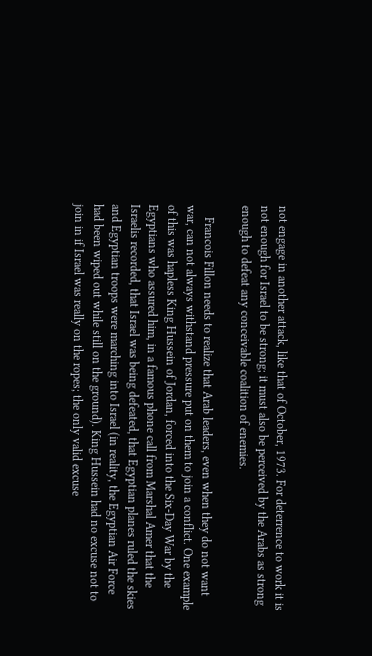not engage in another attack, like that of October, 1973. For deterrence to work it is not enough for Israel to be strong; it must also be perceived by the Arabs as strong enough to defeat any conceivable coalition of enemies.

    Francois Fillon needs to realize that Arab leaders, even when they do not want war, can not always withstand pressure put on them to join a conflict. One example of this was hapless King Hussein of Jordan, forced into the Six-Day War by the Egyptians who assured him, in a famous phone call from Marshal Amer that the Israelis recorded, that Israel was being defeated, that Egyptian planes ruled the skies and Egyptian troops were marching into Israel (in reality, the Egyptian Air Force had been wiped out while still on the ground). King Hussein had no excuse not to join in if Israel was really on the ropes; the only valid excuse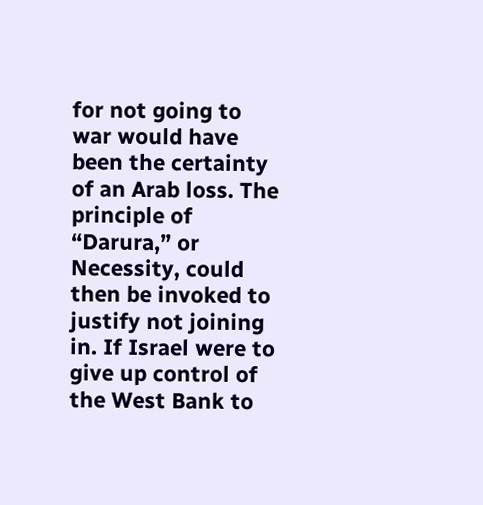for not going to war would have been the certainty of an Arab loss. The principle of “Darura,” or Necessity, could then be invoked to justify not joining in. If Israel were to give up control of the West Bank to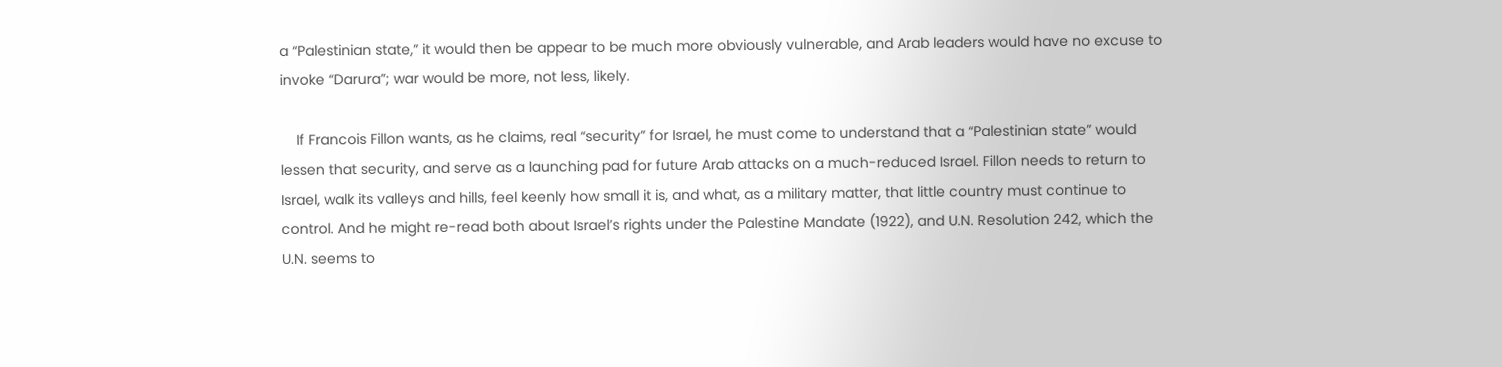a “Palestinian state,” it would then be appear to be much more obviously vulnerable, and Arab leaders would have no excuse to invoke “Darura”; war would be more, not less, likely.

    If Francois Fillon wants, as he claims, real “security” for Israel, he must come to understand that a “Palestinian state” would lessen that security, and serve as a launching pad for future Arab attacks on a much-reduced Israel. Fillon needs to return to Israel, walk its valleys and hills, feel keenly how small it is, and what, as a military matter, that little country must continue to control. And he might re-read both about Israel’s rights under the Palestine Mandate (1922), and U.N. Resolution 242, which the U.N. seems to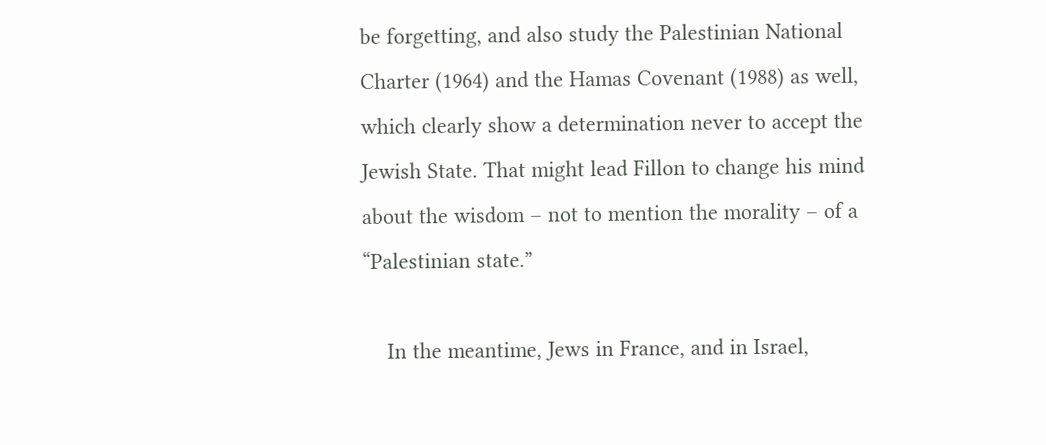be forgetting, and also study the Palestinian National Charter (1964) and the Hamas Covenant (1988) as well, which clearly show a determination never to accept the Jewish State. That might lead Fillon to change his mind about the wisdom – not to mention the morality – of a “Palestinian state.”

    In the meantime, Jews in France, and in Israel,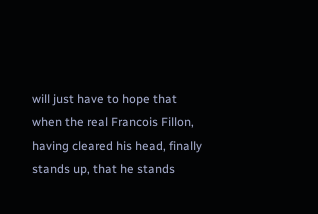will just have to hope that when the real Francois Fillon, having cleared his head, finally stands up, that he stands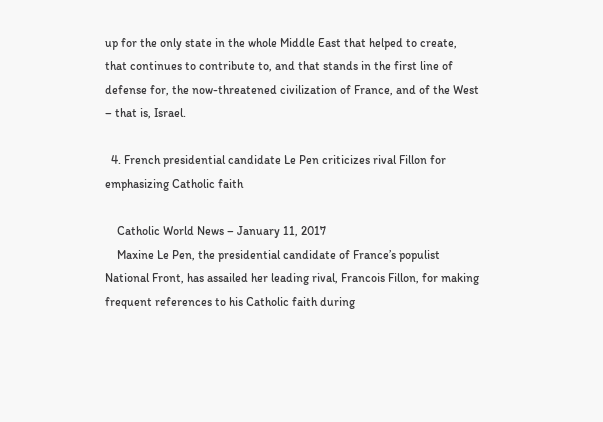up for the only state in the whole Middle East that helped to create, that continues to contribute to, and that stands in the first line of defense for, the now-threatened civilization of France, and of the West – that is, Israel.

  4. French presidential candidate Le Pen criticizes rival Fillon for emphasizing Catholic faith

    Catholic World News – January 11, 2017
    Maxine Le Pen, the presidential candidate of France’s populist National Front, has assailed her leading rival, Francois Fillon, for making frequent references to his Catholic faith during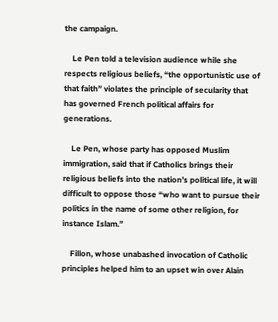the campaign.

    Le Pen told a television audience while she respects religious beliefs, “the opportunistic use of that faith” violates the principle of secularity that has governed French political affairs for generations.

    Le Pen, whose party has opposed Muslim immigration, said that if Catholics brings their religious beliefs into the nation’s political life, it will difficult to oppose those “who want to pursue their politics in the name of some other religion, for instance Islam.”

    Fillon, whose unabashed invocation of Catholic principles helped him to an upset win over Alain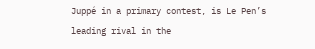Juppé in a primary contest, is Le Pen’s leading rival in the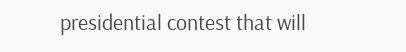presidential contest that will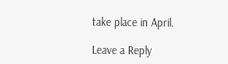take place in April.

Leave a Reply